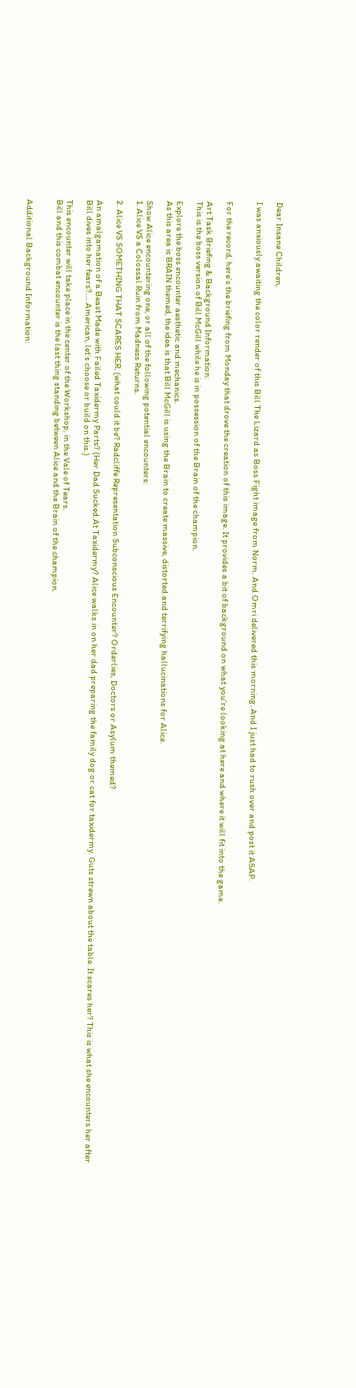Dear Insane Children,

I was anxiously awaiting the color render of this Bill The Lizard as Boss Fight image from Norm. And Omri delivered this morning. And I just had to rush over and post it ASAP.


For the record, here’s the briefing from Monday that drove the creation of this image. It provides a bit of background on what you’re looking at here and where it will fit into the game.

Art Task Briefing & Background Information:
This is the boss version of Bill McGill while he is in possession of the Brain of the champion.

Explore the boss encounter aesthetic and mechanics.
As this area is BRAIN themed, the idea is that Bill McGill is using the Brain to create massive, distorted and terrifying hallucinations for Alice.

Show Alice encountering one, or all of the following potential encounters:
1. Alice VS a Colossal Ruin from Madness Returns.

2. Alice VS SOMETHING THAT SCARES HER. (what could it be? Radcliffe Representation Subconscious Encounter? Orderlies, Doctors or Asylum themed?

An amalgamation of a Beast Made with Failed Taxidermy Parts? (Her Dad Sucked At Taxidermy? Alice walks in on her dad preparing the family dog or cat for taxidermy. Guts strewn about the table. It scares her? This is what she encounters her after Bill dives into her fears?…. American, let’s choose or build on this.)

This encounter will take place in the center of the Workshop, in the Vale of Tears.
Bill and this combat encounter is the last thing standing between Alice and the Brain of the champion.


Additional Background Information: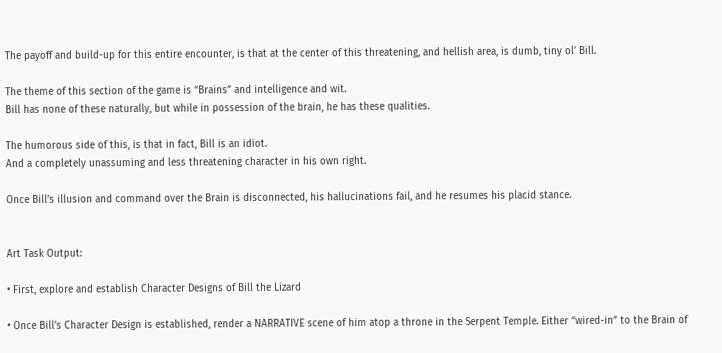The payoff and build-up for this entire encounter, is that at the center of this threatening, and hellish area, is dumb, tiny ol’ Bill.

The theme of this section of the game is “Brains” and intelligence and wit.
Bill has none of these naturally, but while in possession of the brain, he has these qualities.

The humorous side of this, is that in fact, Bill is an idiot.
And a completely unassuming and less threatening character in his own right.

Once Bill’s illusion and command over the Brain is disconnected, his hallucinations fail, and he resumes his placid stance.


Art Task Output:

• First, explore and establish Character Designs of Bill the Lizard

• Once Bill’s Character Design is established, render a NARRATIVE scene of him atop a throne in the Serpent Temple. Either “wired-in” to the Brain of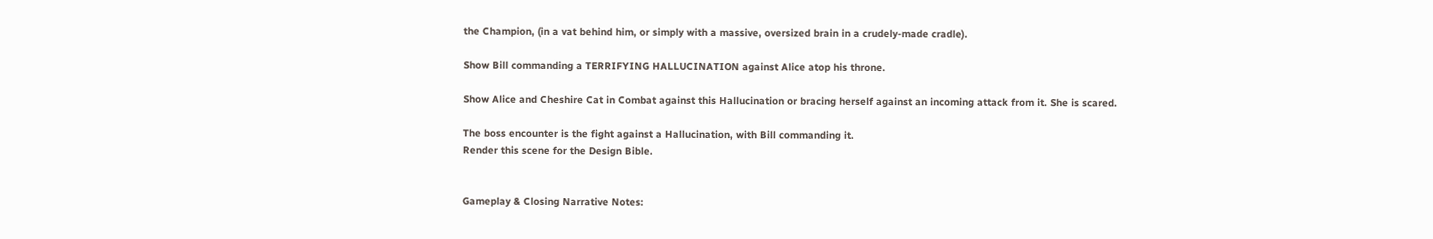the Champion, (in a vat behind him, or simply with a massive, oversized brain in a crudely-made cradle).

Show Bill commanding a TERRIFYING HALLUCINATION against Alice atop his throne.

Show Alice and Cheshire Cat in Combat against this Hallucination or bracing herself against an incoming attack from it. She is scared.

The boss encounter is the fight against a Hallucination, with Bill commanding it.
Render this scene for the Design Bible.


Gameplay & Closing Narrative Notes: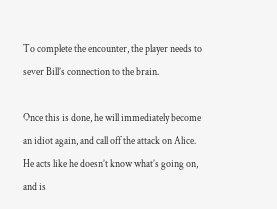To complete the encounter, the player needs to sever Bill’s connection to the brain.

Once this is done, he will immediately become an idiot again, and call off the attack on Alice.
He acts like he doesn’t know what’s going on, and is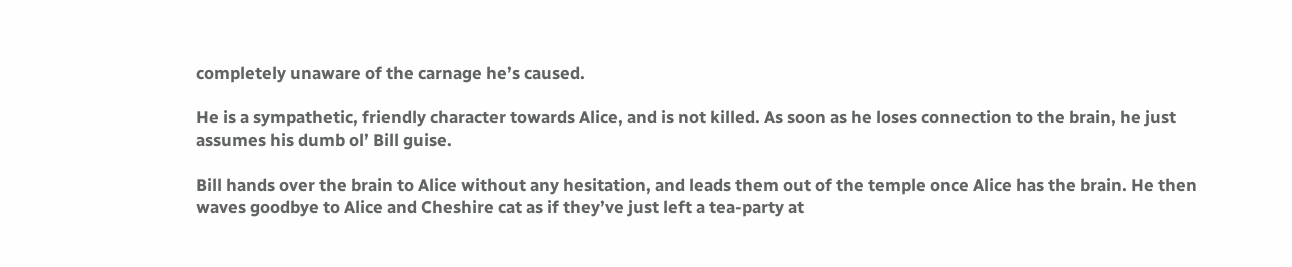completely unaware of the carnage he’s caused.

He is a sympathetic, friendly character towards Alice, and is not killed. As soon as he loses connection to the brain, he just assumes his dumb ol’ Bill guise.

Bill hands over the brain to Alice without any hesitation, and leads them out of the temple once Alice has the brain. He then waves goodbye to Alice and Cheshire cat as if they’ve just left a tea-party at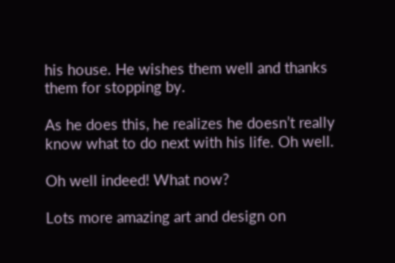his house. He wishes them well and thanks them for stopping by.

As he does this, he realizes he doesn’t really know what to do next with his life. Oh well.

Oh well indeed! What now?

Lots more amazing art and design on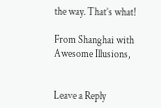the way. That’s what!

From Shanghai with Awesome Illusions,


Leave a Reply